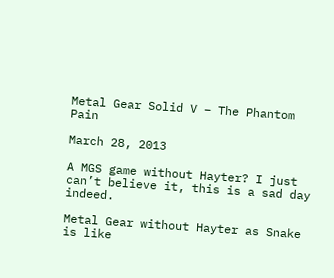Metal Gear Solid V – The Phantom Pain

March 28, 2013

A MGS game without Hayter? I just can’t believe it, this is a sad day indeed.

Metal Gear without Hayter as Snake is like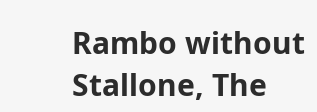Rambo without Stallone, The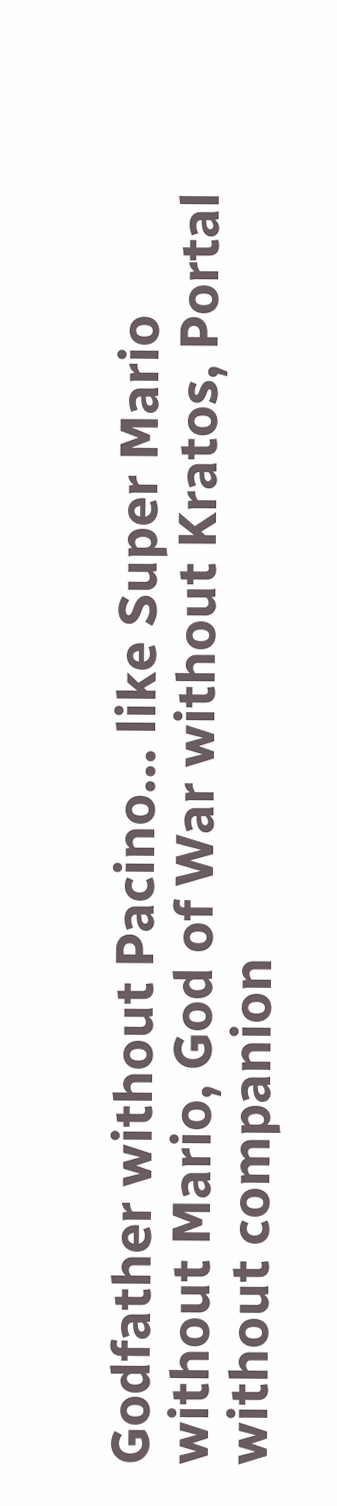Godfather without Pacino… like Super Mario without Mario, God of War without Kratos, Portal without companion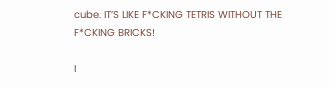cube. IT’S LIKE F*CKING TETRIS WITHOUT THE F*CKING BRICKS!

I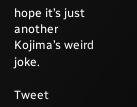hope it’s just another Kojima’s weird joke.

Tweet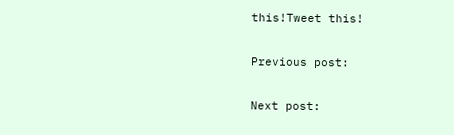this!Tweet this!

Previous post:

Next post: